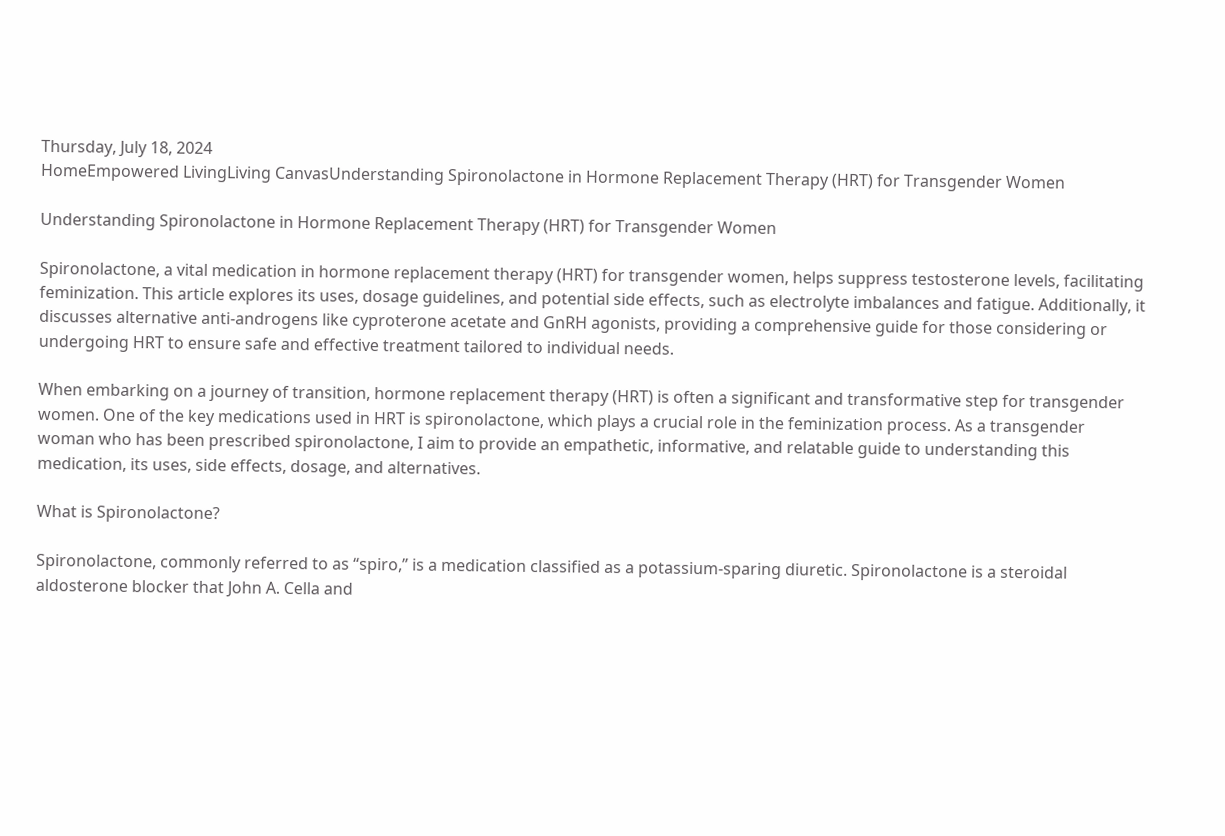Thursday, July 18, 2024
HomeEmpowered LivingLiving CanvasUnderstanding Spironolactone in Hormone Replacement Therapy (HRT) for Transgender Women

Understanding Spironolactone in Hormone Replacement Therapy (HRT) for Transgender Women

Spironolactone, a vital medication in hormone replacement therapy (HRT) for transgender women, helps suppress testosterone levels, facilitating feminization. This article explores its uses, dosage guidelines, and potential side effects, such as electrolyte imbalances and fatigue. Additionally, it discusses alternative anti-androgens like cyproterone acetate and GnRH agonists, providing a comprehensive guide for those considering or undergoing HRT to ensure safe and effective treatment tailored to individual needs.

When embarking on a journey of transition, hormone replacement therapy (HRT) is often a significant and transformative step for transgender women. One of the key medications used in HRT is spironolactone, which plays a crucial role in the feminization process. As a transgender woman who has been prescribed spironolactone, I aim to provide an empathetic, informative, and relatable guide to understanding this medication, its uses, side effects, dosage, and alternatives.

What is Spironolactone?

Spironolactone, commonly referred to as “spiro,” is a medication classified as a potassium-sparing diuretic. Spironolactone is a steroidal aldosterone blocker that John A. Cella and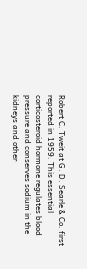Robert C. Tweit at G. D. Searle & Co. first reported in 1959. This essential corticosteroid hormone regulates blood pressure and conserves sodium in the kidneys and other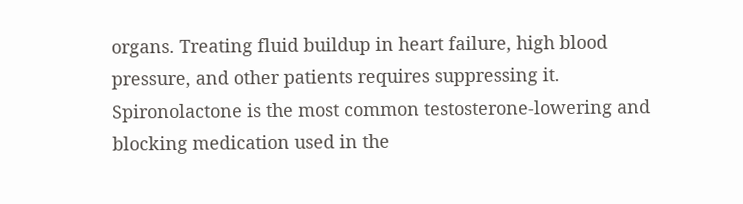organs. Treating fluid buildup in heart failure, high blood pressure, and other patients requires suppressing it. Spironolactone is the most common testosterone-lowering and blocking medication used in the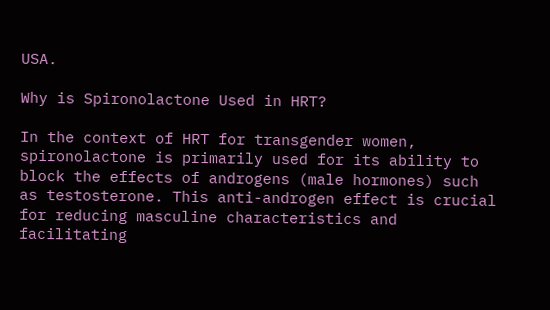USA.

Why is Spironolactone Used in HRT?

In the context of HRT for transgender women, spironolactone is primarily used for its ability to block the effects of androgens (male hormones) such as testosterone. This anti-androgen effect is crucial for reducing masculine characteristics and facilitating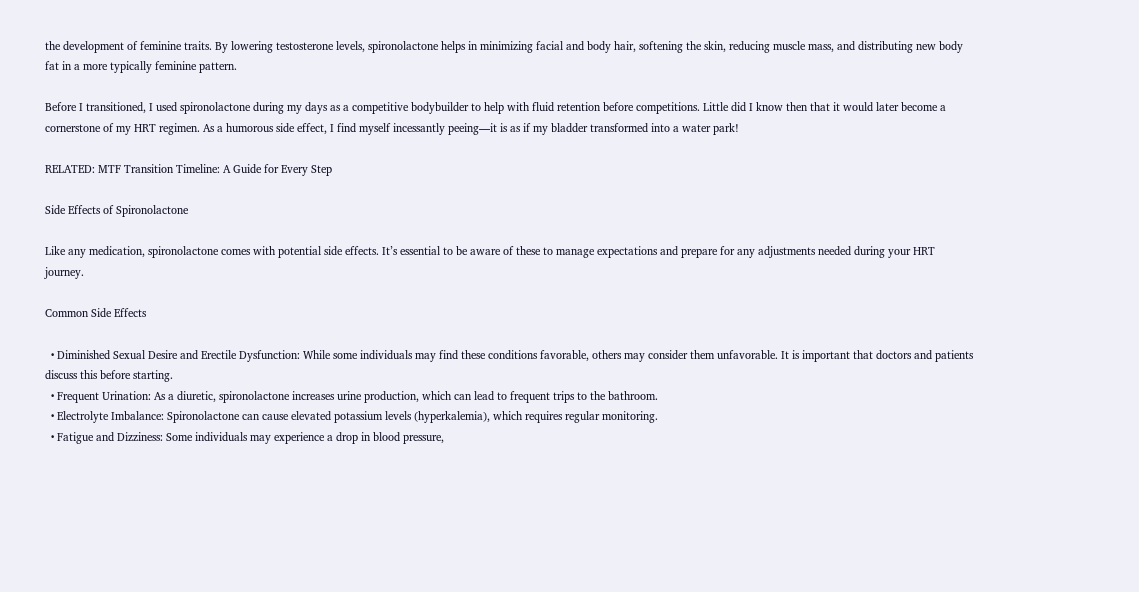the development of feminine traits. By lowering testosterone levels, spironolactone helps in minimizing facial and body hair, softening the skin, reducing muscle mass, and distributing new body fat in a more typically feminine pattern.

Before I transitioned, I used spironolactone during my days as a competitive bodybuilder to help with fluid retention before competitions. Little did I know then that it would later become a cornerstone of my HRT regimen. As a humorous side effect, I find myself incessantly peeing—it is as if my bladder transformed into a water park!

RELATED: MTF Transition Timeline: A Guide for Every Step

Side Effects of Spironolactone

Like any medication, spironolactone comes with potential side effects. It’s essential to be aware of these to manage expectations and prepare for any adjustments needed during your HRT journey.

Common Side Effects

  • Diminished Sexual Desire and Erectile Dysfunction: While some individuals may find these conditions favorable, others may consider them unfavorable. It is important that doctors and patients discuss this before starting.
  • Frequent Urination: As a diuretic, spironolactone increases urine production, which can lead to frequent trips to the bathroom.
  • Electrolyte Imbalance: Spironolactone can cause elevated potassium levels (hyperkalemia), which requires regular monitoring.
  • Fatigue and Dizziness: Some individuals may experience a drop in blood pressure,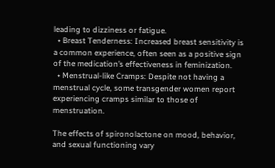leading to dizziness or fatigue.
  • Breast Tenderness: Increased breast sensitivity is a common experience, often seen as a positive sign of the medication’s effectiveness in feminization.
  • Menstrual-like Cramps: Despite not having a menstrual cycle, some transgender women report experiencing cramps similar to those of menstruation.

The effects of spironolactone on mood, behavior, and sexual functioning vary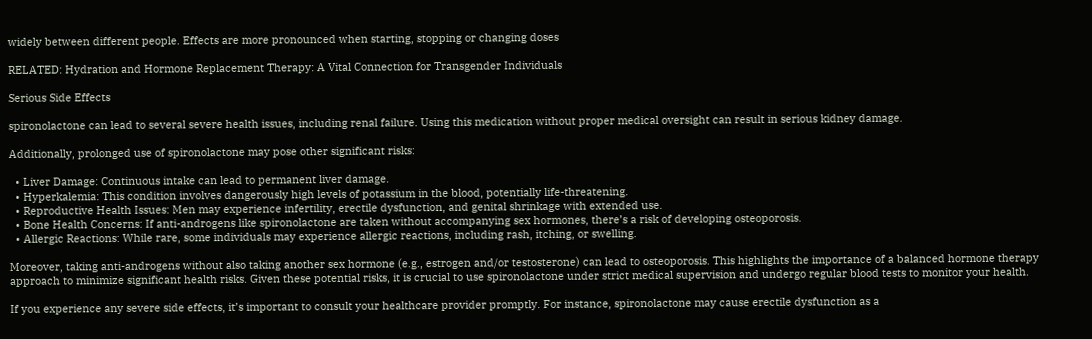widely between different people. Effects are more pronounced when starting, stopping or changing doses

RELATED: Hydration and Hormone Replacement Therapy: A Vital Connection for Transgender Individuals

Serious Side Effects

spironolactone can lead to several severe health issues, including renal failure. Using this medication without proper medical oversight can result in serious kidney damage.

Additionally, prolonged use of spironolactone may pose other significant risks:

  • Liver Damage: Continuous intake can lead to permanent liver damage.
  • Hyperkalemia: This condition involves dangerously high levels of potassium in the blood, potentially life-threatening.
  • Reproductive Health Issues: Men may experience infertility, erectile dysfunction, and genital shrinkage with extended use.
  • Bone Health Concerns: If anti-androgens like spironolactone are taken without accompanying sex hormones, there’s a risk of developing osteoporosis.
  • Allergic Reactions: While rare, some individuals may experience allergic reactions, including rash, itching, or swelling.

Moreover, taking anti-androgens without also taking another sex hormone (e.g., estrogen and/or testosterone) can lead to osteoporosis. This highlights the importance of a balanced hormone therapy approach to minimize significant health risks. Given these potential risks, it is crucial to use spironolactone under strict medical supervision and undergo regular blood tests to monitor your health.

If you experience any severe side effects, it’s important to consult your healthcare provider promptly. For instance, spironolactone may cause erectile dysfunction as a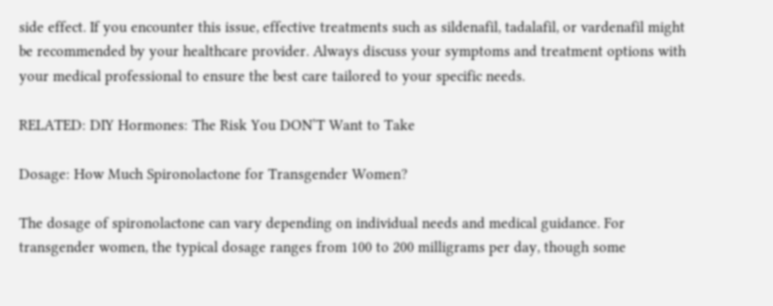side effect. If you encounter this issue, effective treatments such as sildenafil, tadalafil, or vardenafil might be recommended by your healthcare provider. Always discuss your symptoms and treatment options with your medical professional to ensure the best care tailored to your specific needs.

RELATED: DIY Hormones: The Risk You DON’T Want to Take

Dosage: How Much Spironolactone for Transgender Women?

The dosage of spironolactone can vary depending on individual needs and medical guidance. For transgender women, the typical dosage ranges from 100 to 200 milligrams per day, though some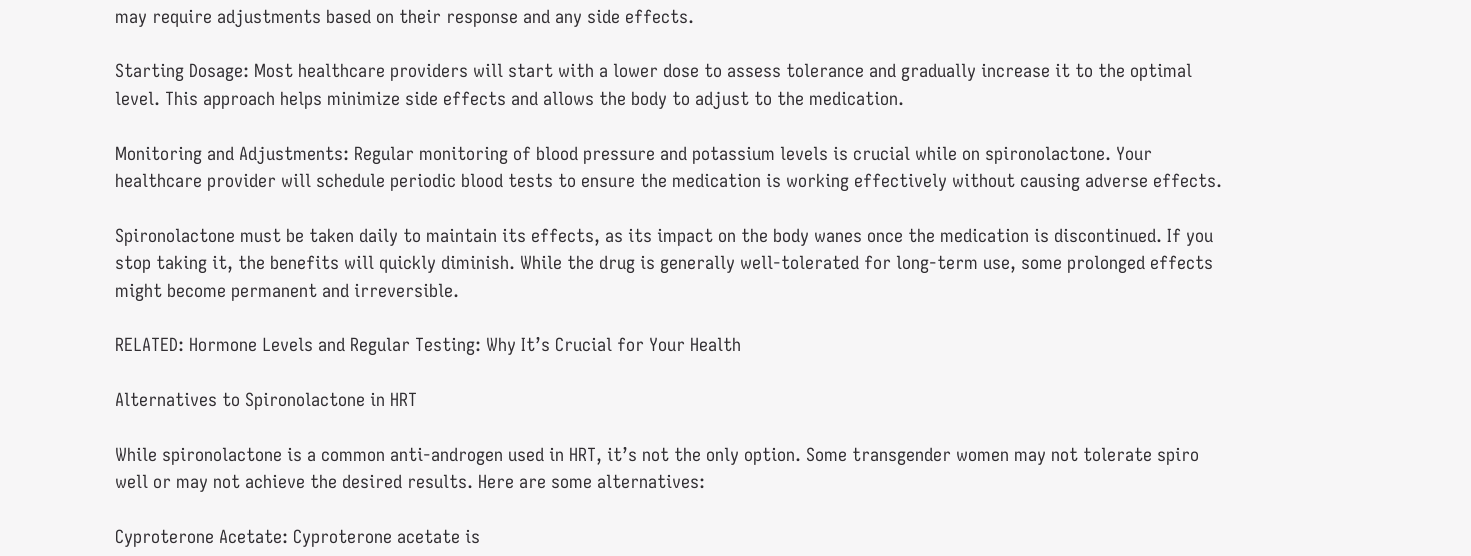may require adjustments based on their response and any side effects.

Starting Dosage: Most healthcare providers will start with a lower dose to assess tolerance and gradually increase it to the optimal level. This approach helps minimize side effects and allows the body to adjust to the medication.

Monitoring and Adjustments: Regular monitoring of blood pressure and potassium levels is crucial while on spironolactone. Your healthcare provider will schedule periodic blood tests to ensure the medication is working effectively without causing adverse effects.

Spironolactone must be taken daily to maintain its effects, as its impact on the body wanes once the medication is discontinued. If you stop taking it, the benefits will quickly diminish. While the drug is generally well-tolerated for long-term use, some prolonged effects might become permanent and irreversible.

RELATED: Hormone Levels and Regular Testing: Why It’s Crucial for Your Health

Alternatives to Spironolactone in HRT

While spironolactone is a common anti-androgen used in HRT, it’s not the only option. Some transgender women may not tolerate spiro well or may not achieve the desired results. Here are some alternatives:

Cyproterone Acetate: Cyproterone acetate is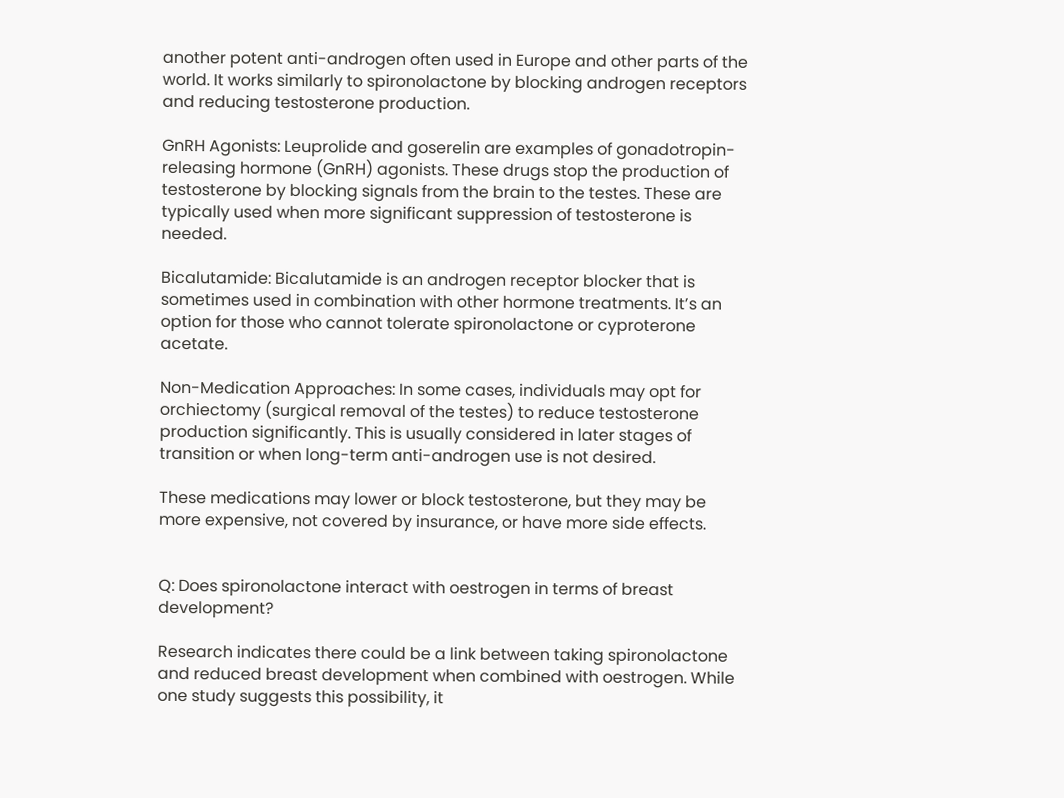another potent anti-androgen often used in Europe and other parts of the world. It works similarly to spironolactone by blocking androgen receptors and reducing testosterone production.

GnRH Agonists: Leuprolide and goserelin are examples of gonadotropin-releasing hormone (GnRH) agonists. These drugs stop the production of testosterone by blocking signals from the brain to the testes. These are typically used when more significant suppression of testosterone is needed.

Bicalutamide: Bicalutamide is an androgen receptor blocker that is sometimes used in combination with other hormone treatments. It’s an option for those who cannot tolerate spironolactone or cyproterone acetate.

Non-Medication Approaches: In some cases, individuals may opt for orchiectomy (surgical removal of the testes) to reduce testosterone production significantly. This is usually considered in later stages of transition or when long-term anti-androgen use is not desired.

These medications may lower or block testosterone, but they may be more expensive, not covered by insurance, or have more side effects.


Q: Does spironolactone interact with oestrogen in terms of breast development?

Research indicates there could be a link between taking spironolactone and reduced breast development when combined with oestrogen. While one study suggests this possibility, it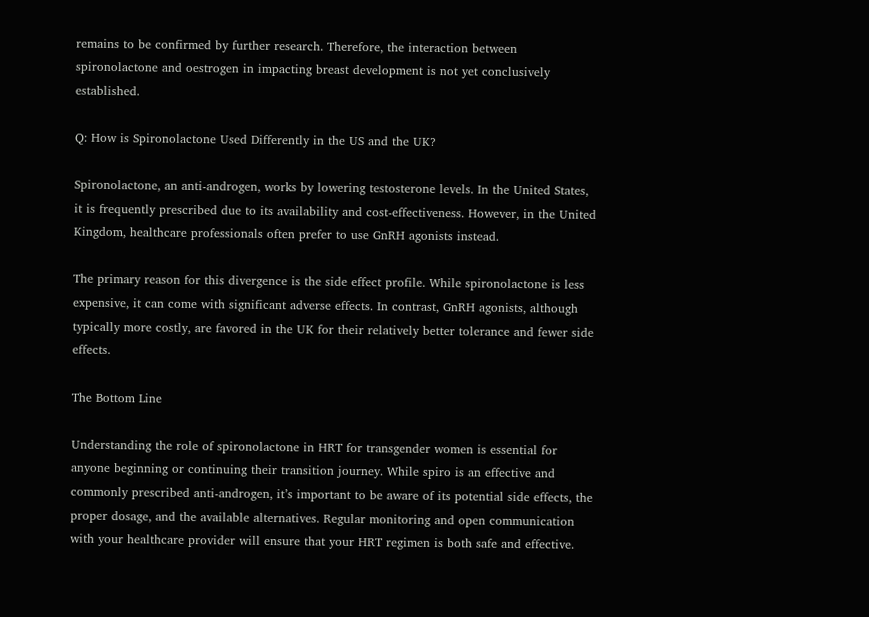remains to be confirmed by further research. Therefore, the interaction between spironolactone and oestrogen in impacting breast development is not yet conclusively established.

Q: How is Spironolactone Used Differently in the US and the UK?

Spironolactone, an anti-androgen, works by lowering testosterone levels. In the United States, it is frequently prescribed due to its availability and cost-effectiveness. However, in the United Kingdom, healthcare professionals often prefer to use GnRH agonists instead.

The primary reason for this divergence is the side effect profile. While spironolactone is less expensive, it can come with significant adverse effects. In contrast, GnRH agonists, although typically more costly, are favored in the UK for their relatively better tolerance and fewer side effects.

The Bottom Line

Understanding the role of spironolactone in HRT for transgender women is essential for anyone beginning or continuing their transition journey. While spiro is an effective and commonly prescribed anti-androgen, it’s important to be aware of its potential side effects, the proper dosage, and the available alternatives. Regular monitoring and open communication with your healthcare provider will ensure that your HRT regimen is both safe and effective.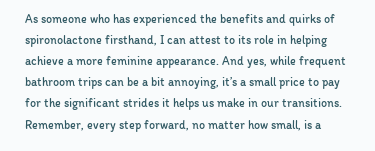As someone who has experienced the benefits and quirks of spironolactone firsthand, I can attest to its role in helping achieve a more feminine appearance. And yes, while frequent bathroom trips can be a bit annoying, it’s a small price to pay for the significant strides it helps us make in our transitions. Remember, every step forward, no matter how small, is a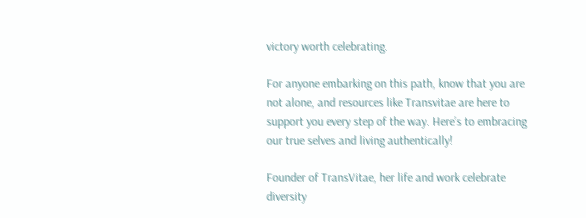victory worth celebrating.

For anyone embarking on this path, know that you are not alone, and resources like Transvitae are here to support you every step of the way. Here’s to embracing our true selves and living authentically!

Founder of TransVitae, her life and work celebrate diversity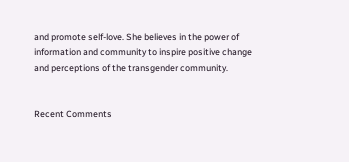and promote self-love. She believes in the power of information and community to inspire positive change and perceptions of the transgender community.


Recent Comments